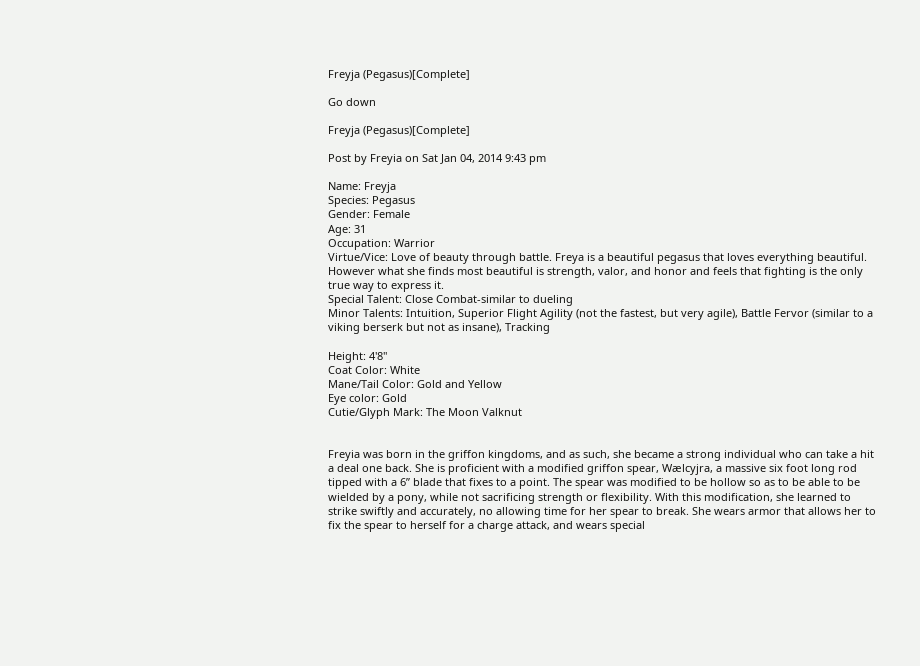Freyja (Pegasus)[Complete]

Go down

Freyja (Pegasus)[Complete]

Post by Freyia on Sat Jan 04, 2014 9:43 pm

Name: Freyja
Species: Pegasus
Gender: Female
Age: 31
Occupation: Warrior
Virtue/Vice: Love of beauty through battle. Freya is a beautiful pegasus that loves everything beautiful. However what she finds most beautiful is strength, valor, and honor and feels that fighting is the only true way to express it.
Special Talent: Close Combat-similar to dueling
Minor Talents: Intuition, Superior Flight Agility (not the fastest, but very agile), Battle Fervor (similar to a viking berserk but not as insane), Tracking

Height: 4'8"
Coat Color: White
Mane/Tail Color: Gold and Yellow
Eye color: Gold
Cutie/Glyph Mark: The Moon Valknut


Freyia was born in the griffon kingdoms, and as such, she became a strong individual who can take a hit a deal one back. She is proficient with a modified griffon spear, Wælcyjra, a massive six foot long rod tipped with a 6” blade that fixes to a point. The spear was modified to be hollow so as to be able to be wielded by a pony, while not sacrificing strength or flexibility. With this modification, she learned to strike swiftly and accurately, no allowing time for her spear to break. She wears armor that allows her to fix the spear to herself for a charge attack, and wears special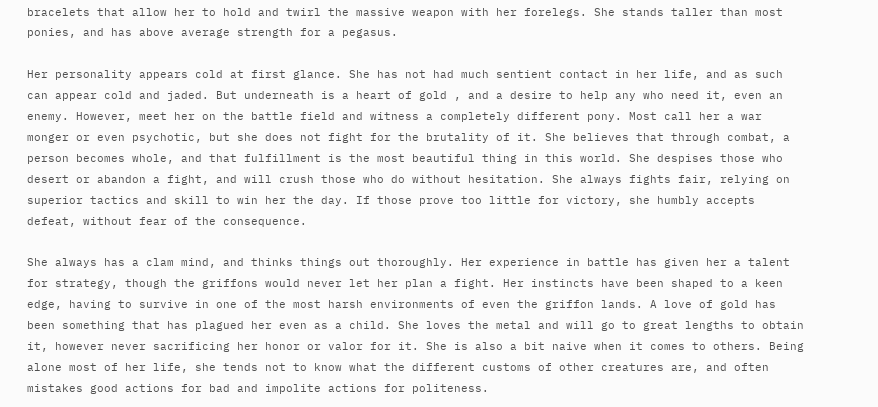bracelets that allow her to hold and twirl the massive weapon with her forelegs. She stands taller than most ponies, and has above average strength for a pegasus.

Her personality appears cold at first glance. She has not had much sentient contact in her life, and as such can appear cold and jaded. But underneath is a heart of gold , and a desire to help any who need it, even an enemy. However, meet her on the battle field and witness a completely different pony. Most call her a war monger or even psychotic, but she does not fight for the brutality of it. She believes that through combat, a person becomes whole, and that fulfillment is the most beautiful thing in this world. She despises those who desert or abandon a fight, and will crush those who do without hesitation. She always fights fair, relying on superior tactics and skill to win her the day. If those prove too little for victory, she humbly accepts defeat, without fear of the consequence.

She always has a clam mind, and thinks things out thoroughly. Her experience in battle has given her a talent for strategy, though the griffons would never let her plan a fight. Her instincts have been shaped to a keen edge, having to survive in one of the most harsh environments of even the griffon lands. A love of gold has been something that has plagued her even as a child. She loves the metal and will go to great lengths to obtain it, however never sacrificing her honor or valor for it. She is also a bit naive when it comes to others. Being alone most of her life, she tends not to know what the different customs of other creatures are, and often mistakes good actions for bad and impolite actions for politeness.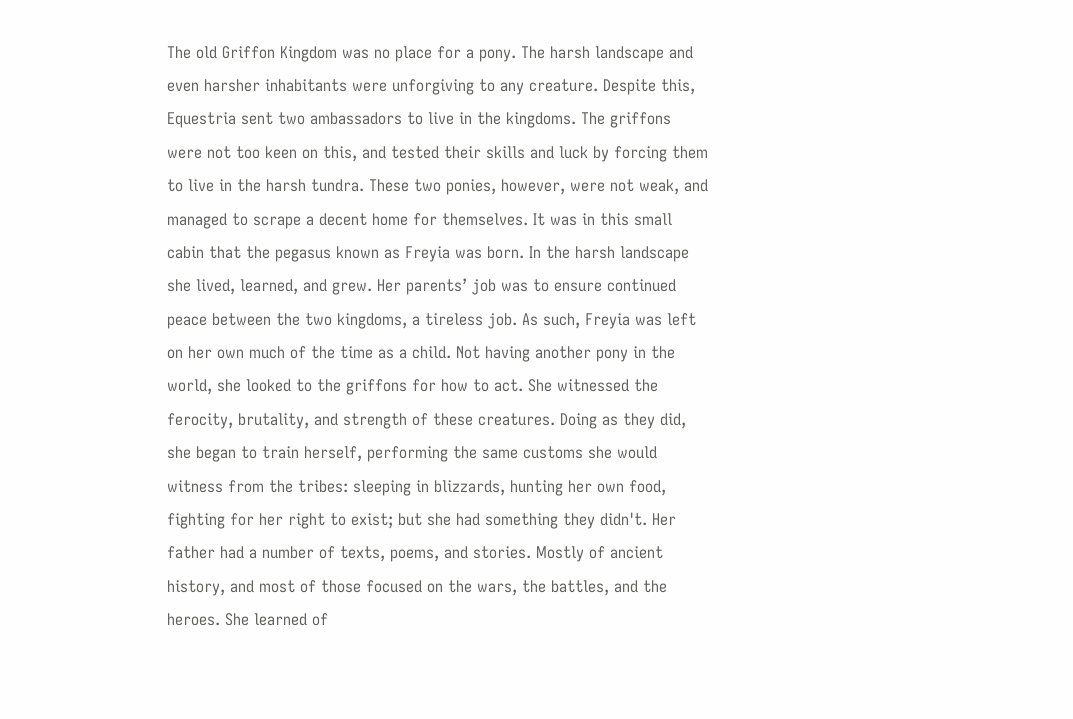The old Griffon Kingdom was no place for a pony. The harsh landscape and even harsher inhabitants were unforgiving to any creature. Despite this, Equestria sent two ambassadors to live in the kingdoms. The griffons were not too keen on this, and tested their skills and luck by forcing them to live in the harsh tundra. These two ponies, however, were not weak, and managed to scrape a decent home for themselves. It was in this small cabin that the pegasus known as Freyia was born. In the harsh landscape she lived, learned, and grew. Her parents’ job was to ensure continued peace between the two kingdoms, a tireless job. As such, Freyia was left on her own much of the time as a child. Not having another pony in the world, she looked to the griffons for how to act. She witnessed the ferocity, brutality, and strength of these creatures. Doing as they did, she began to train herself, performing the same customs she would witness from the tribes: sleeping in blizzards, hunting her own food, fighting for her right to exist; but she had something they didn't. Her father had a number of texts, poems, and stories. Mostly of ancient history, and most of those focused on the wars, the battles, and the heroes. She learned of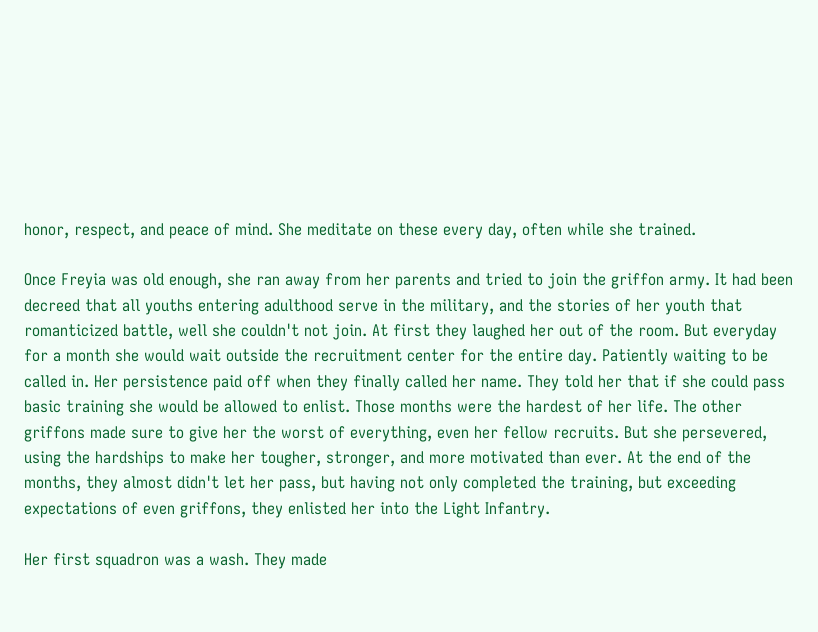honor, respect, and peace of mind. She meditate on these every day, often while she trained.

Once Freyia was old enough, she ran away from her parents and tried to join the griffon army. It had been decreed that all youths entering adulthood serve in the military, and the stories of her youth that romanticized battle, well she couldn't not join. At first they laughed her out of the room. But everyday for a month she would wait outside the recruitment center for the entire day. Patiently waiting to be called in. Her persistence paid off when they finally called her name. They told her that if she could pass basic training she would be allowed to enlist. Those months were the hardest of her life. The other griffons made sure to give her the worst of everything, even her fellow recruits. But she persevered, using the hardships to make her tougher, stronger, and more motivated than ever. At the end of the months, they almost didn't let her pass, but having not only completed the training, but exceeding expectations of even griffons, they enlisted her into the Light Infantry.

Her first squadron was a wash. They made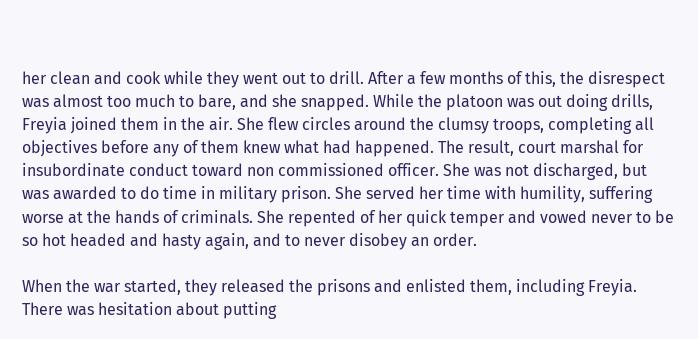her clean and cook while they went out to drill. After a few months of this, the disrespect was almost too much to bare, and she snapped. While the platoon was out doing drills, Freyia joined them in the air. She flew circles around the clumsy troops, completing all objectives before any of them knew what had happened. The result, court marshal for insubordinate conduct toward non commissioned officer. She was not discharged, but was awarded to do time in military prison. She served her time with humility, suffering worse at the hands of criminals. She repented of her quick temper and vowed never to be so hot headed and hasty again, and to never disobey an order.

When the war started, they released the prisons and enlisted them, including Freyia. There was hesitation about putting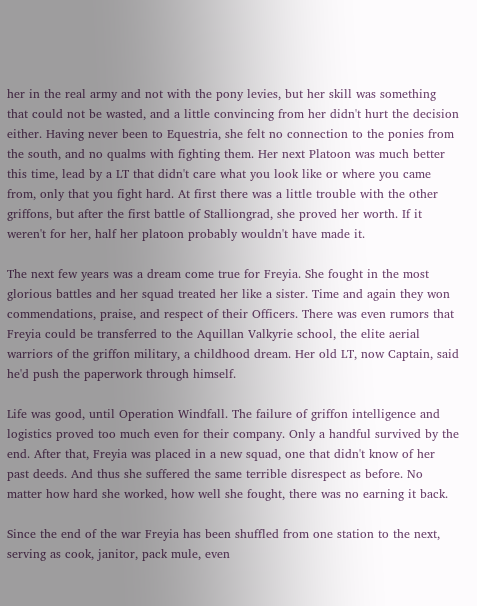her in the real army and not with the pony levies, but her skill was something that could not be wasted, and a little convincing from her didn't hurt the decision either. Having never been to Equestria, she felt no connection to the ponies from the south, and no qualms with fighting them. Her next Platoon was much better this time, lead by a LT that didn't care what you look like or where you came from, only that you fight hard. At first there was a little trouble with the other griffons, but after the first battle of Stalliongrad, she proved her worth. If it weren't for her, half her platoon probably wouldn't have made it.

The next few years was a dream come true for Freyia. She fought in the most glorious battles and her squad treated her like a sister. Time and again they won commendations, praise, and respect of their Officers. There was even rumors that Freyia could be transferred to the Aquillan Valkyrie school, the elite aerial warriors of the griffon military, a childhood dream. Her old LT, now Captain, said he'd push the paperwork through himself.

Life was good, until Operation Windfall. The failure of griffon intelligence and logistics proved too much even for their company. Only a handful survived by the end. After that, Freyia was placed in a new squad, one that didn't know of her past deeds. And thus she suffered the same terrible disrespect as before. No matter how hard she worked, how well she fought, there was no earning it back.

Since the end of the war Freyia has been shuffled from one station to the next, serving as cook, janitor, pack mule, even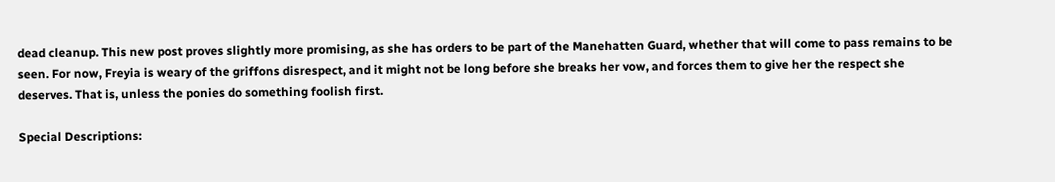dead cleanup. This new post proves slightly more promising, as she has orders to be part of the Manehatten Guard, whether that will come to pass remains to be seen. For now, Freyia is weary of the griffons disrespect, and it might not be long before she breaks her vow, and forces them to give her the respect she deserves. That is, unless the ponies do something foolish first.

Special Descriptions: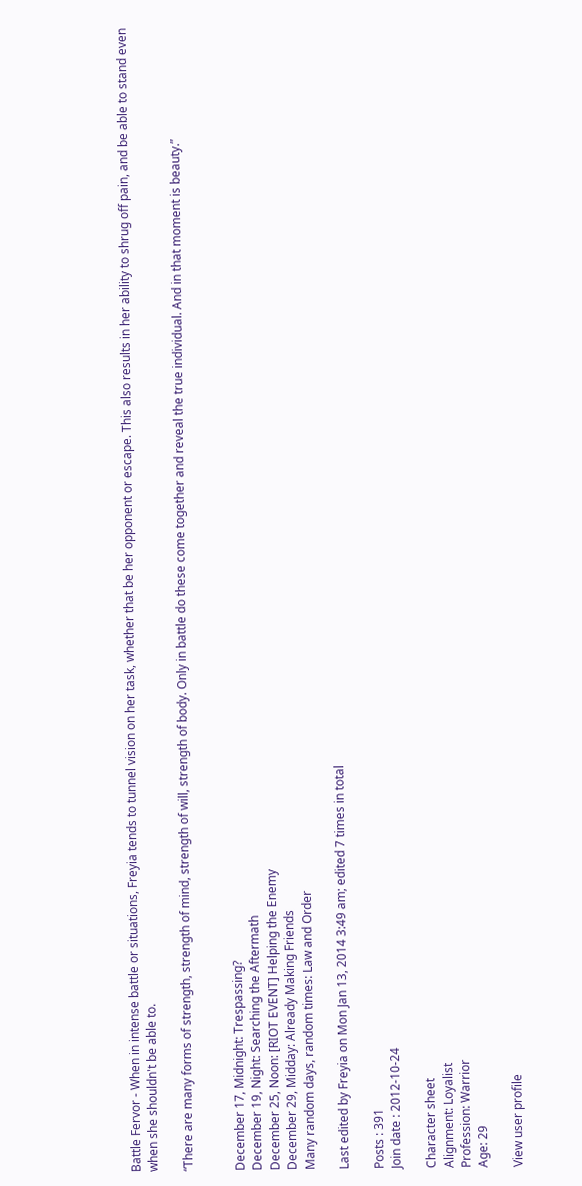Battle Fervor - When in intense battle or situations, Freyia tends to tunnel vision on her task, whether that be her opponent or escape. This also results in her ability to shrug off pain, and be able to stand even when she shouldn't be able to.

“There are many forms of strength, strength of mind, strength of will, strength of body. Only in battle do these come together and reveal the true individual. And in that moment is beauty.”


December 17, Midnight: Trespassing?
December 19, Night: Searching the Aftermath
December 25, Noon: [RIOT EVENT] Helping the Enemy
December 29, Midday: Already Making Friends
Many random days, random times: Law and Order

Last edited by Freyia on Mon Jan 13, 2014 3:49 am; edited 7 times in total

Posts : 391
Join date : 2012-10-24

Character sheet
Alignment: Loyalist
Profession: Warrior
Age: 29

View user profile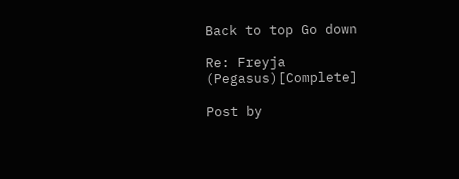Back to top Go down

Re: Freyja (Pegasus)[Complete]

Post by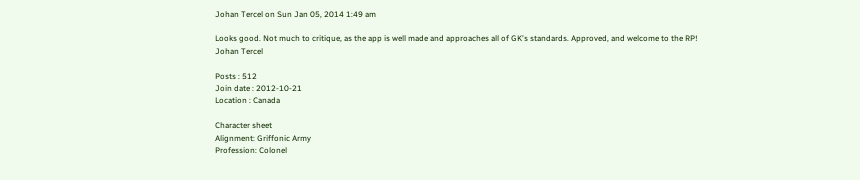Johan Tercel on Sun Jan 05, 2014 1:49 am

Looks good. Not much to critique, as the app is well made and approaches all of GK's standards. Approved, and welcome to the RP!
Johan Tercel

Posts : 512
Join date : 2012-10-21
Location : Canada

Character sheet
Alignment: Griffonic Army
Profession: Colonel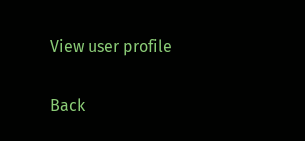View user profile

Back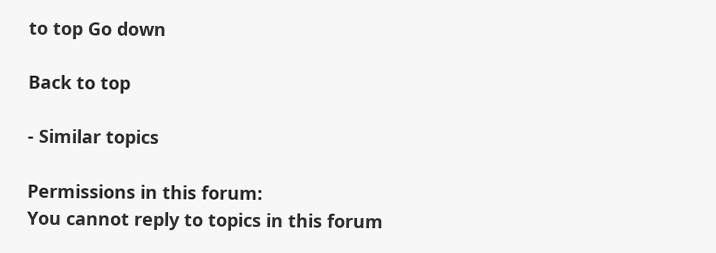to top Go down

Back to top

- Similar topics

Permissions in this forum:
You cannot reply to topics in this forum